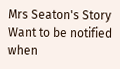Mrs Seaton's Story
Want to be notified when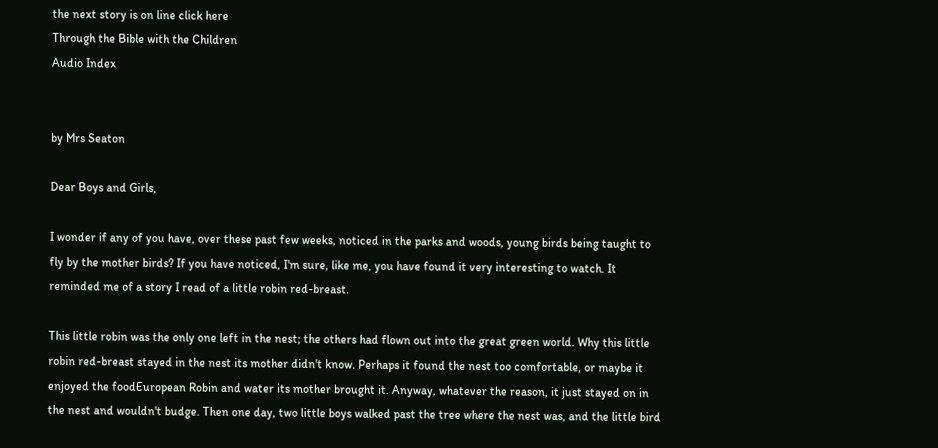the next story is on line click here
Through the Bible with the Children
Audio Index


by Mrs Seaton

Dear Boys and Girls,

I wonder if any of you have, over these past few weeks, noticed in the parks and woods, young birds being taught to fly by the mother birds? If you have noticed, I'm sure, like me, you have found it very interesting to watch. It reminded me of a story I read of a little robin red-breast.

This little robin was the only one left in the nest; the others had flown out into the great green world. Why this little robin red-breast stayed in the nest its mother didn't know. Perhaps it found the nest too comfortable, or maybe it enjoyed the foodEuropean Robin and water its mother brought it. Anyway, whatever the reason, it just stayed on in the nest and wouldn't budge. Then one day, two little boys walked past the tree where the nest was, and the little bird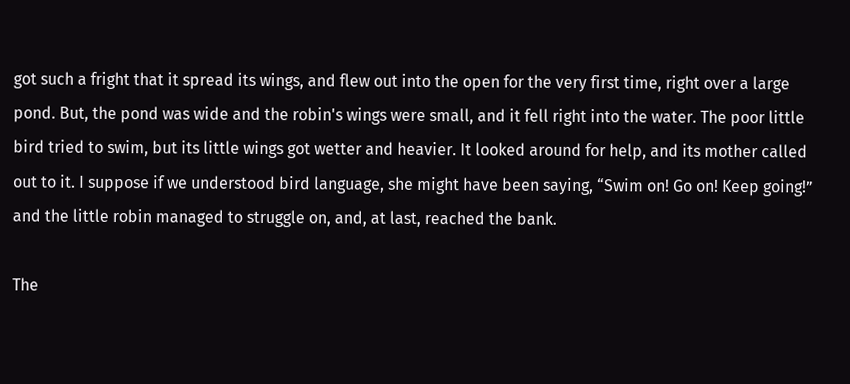got such a fright that it spread its wings, and flew out into the open for the very first time, right over a large pond. But, the pond was wide and the robin's wings were small, and it fell right into the water. The poor little bird tried to swim, but its little wings got wetter and heavier. It looked around for help, and its mother called out to it. I suppose if we understood bird language, she might have been saying, “Swim on! Go on! Keep going!” and the little robin managed to struggle on, and, at last, reached the bank.

The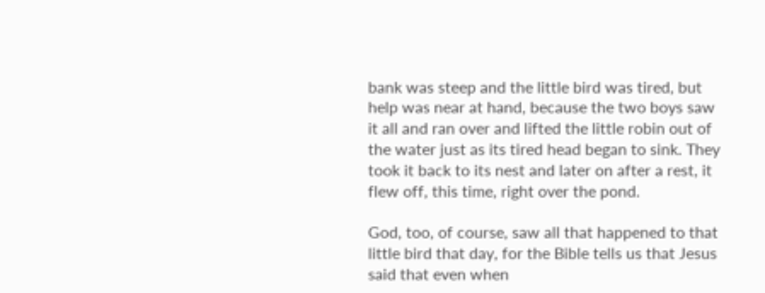bank was steep and the little bird was tired, but help was near at hand, because the two boys saw it all and ran over and lifted the little robin out of the water just as its tired head began to sink. They took it back to its nest and later on after a rest, it flew off, this time, right over the pond.

God, too, of course, saw all that happened to that little bird that day, for the Bible tells us that Jesus said that even when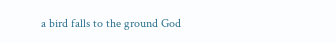a bird falls to the ground God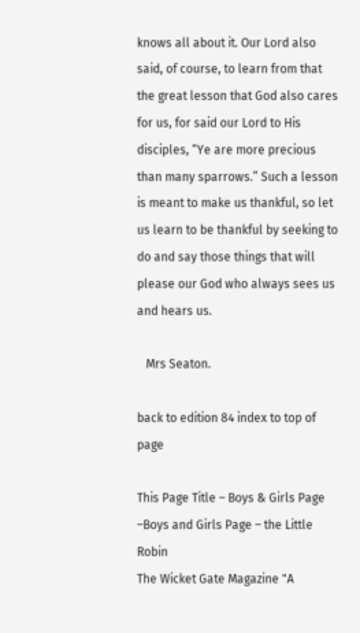knows all about it. Our Lord also said, of course, to learn from that the great lesson that God also cares for us, for said our Lord to His disciples, “Ye are more precious than many sparrows.” Such a lesson is meant to make us thankful, so let us learn to be thankful by seeking to do and say those things that will please our God who always sees us and hears us.

   Mrs Seaton.

back to edition 84 index to top of page

This Page Title – Boys & Girls Page –Boys and Girls Page – the Little Robin
The Wicket Gate Magazine "A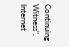Continuing Witness".
Internet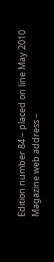Edition number 84 – placed on line May 2010
Magazine web address –